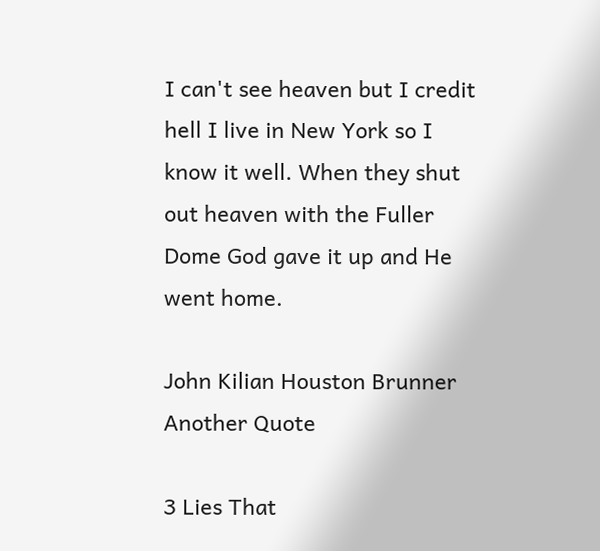I can't see heaven but I credit hell I live in New York so I know it well. When they shut out heaven with the Fuller Dome God gave it up and He went home.

John Kilian Houston Brunner
Another Quote

3 Lies That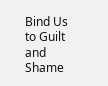Bind Us to Guilt and Shame